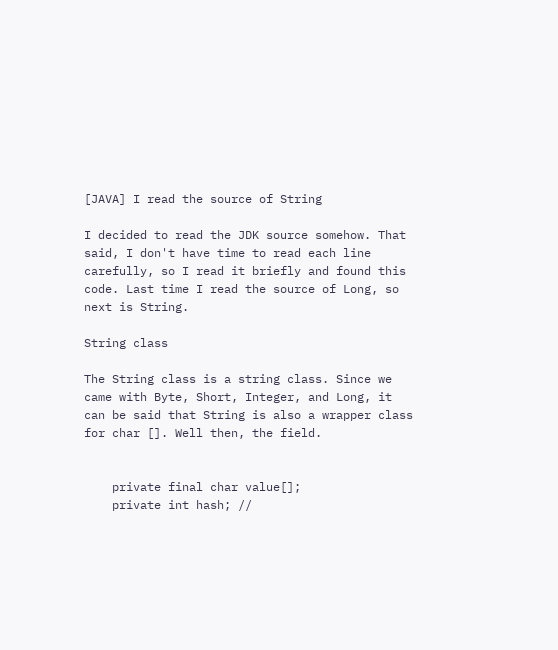[JAVA] I read the source of String

I decided to read the JDK source somehow. That said, I don't have time to read each line carefully, so I read it briefly and found this code. Last time I read the source of Long, so next is String.

String class

The String class is a string class. Since we came with Byte, Short, Integer, and Long, it can be said that String is also a wrapper class for char []. Well then, the field.


    private final char value[];
    private int hash; //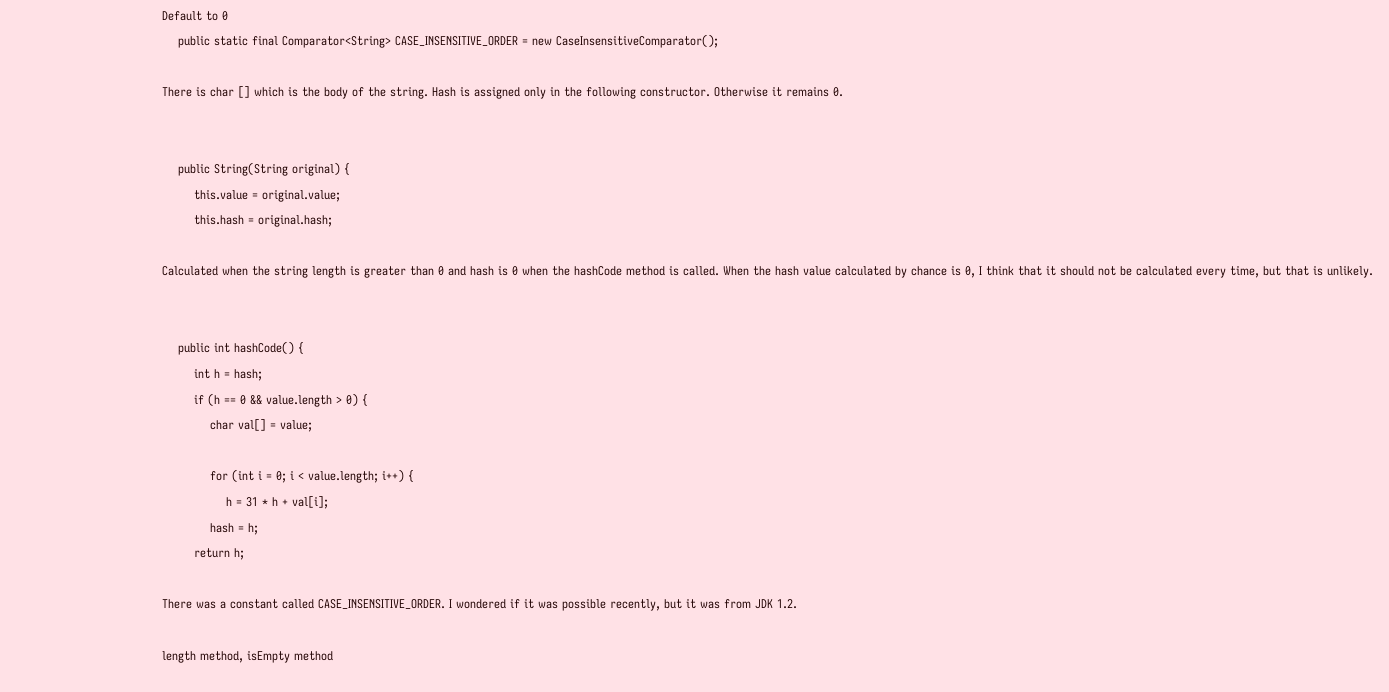Default to 0
    public static final Comparator<String> CASE_INSENSITIVE_ORDER = new CaseInsensitiveComparator();

There is char [] which is the body of the string. Hash is assigned only in the following constructor. Otherwise it remains 0.


    public String(String original) {
        this.value = original.value;
        this.hash = original.hash;

Calculated when the string length is greater than 0 and hash is 0 when the hashCode method is called. When the hash value calculated by chance is 0, I think that it should not be calculated every time, but that is unlikely.


    public int hashCode() {
        int h = hash;
        if (h == 0 && value.length > 0) {
            char val[] = value;

            for (int i = 0; i < value.length; i++) {
                h = 31 * h + val[i];
            hash = h;
        return h;

There was a constant called CASE_INSENSITIVE_ORDER. I wondered if it was possible recently, but it was from JDK 1.2.

length method, isEmpty method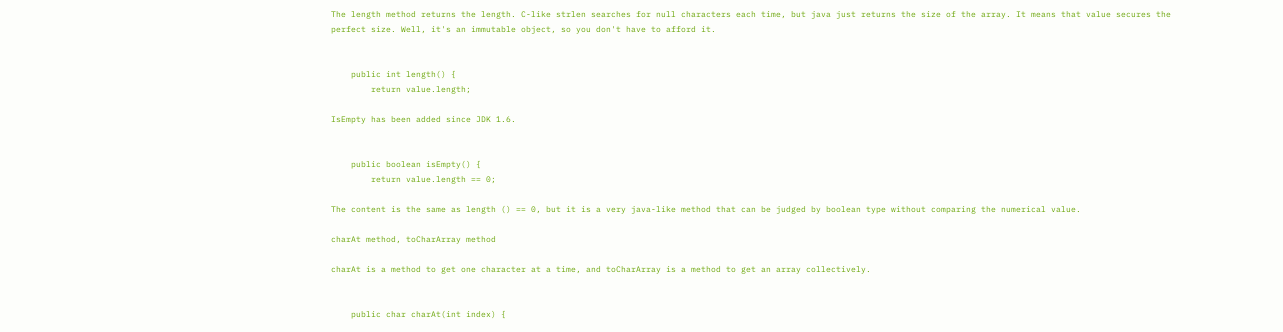The length method returns the length. C-like strlen searches for null characters each time, but java just returns the size of the array. It means that value secures the perfect size. Well, it's an immutable object, so you don't have to afford it.


    public int length() {
        return value.length;

IsEmpty has been added since JDK 1.6.


    public boolean isEmpty() {
        return value.length == 0;

The content is the same as length () == 0, but it is a very java-like method that can be judged by boolean type without comparing the numerical value.

charAt method, toCharArray method

charAt is a method to get one character at a time, and toCharArray is a method to get an array collectively.


    public char charAt(int index) {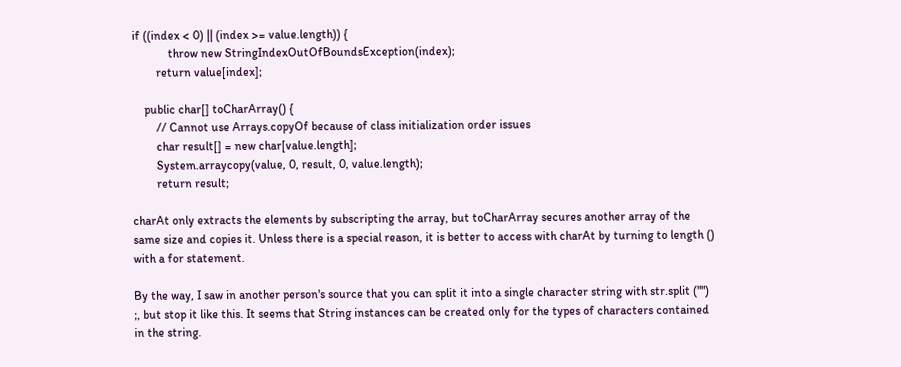if ((index < 0) || (index >= value.length)) {
            throw new StringIndexOutOfBoundsException(index);
        return value[index];

    public char[] toCharArray() {
        // Cannot use Arrays.copyOf because of class initialization order issues
        char result[] = new char[value.length];
        System.arraycopy(value, 0, result, 0, value.length);
        return result;

charAt only extracts the elements by subscripting the array, but toCharArray secures another array of the same size and copies it. Unless there is a special reason, it is better to access with charAt by turning to length () with a for statement.

By the way, I saw in another person's source that you can split it into a single character string with str.split ("") ;, but stop it like this. It seems that String instances can be created only for the types of characters contained in the string.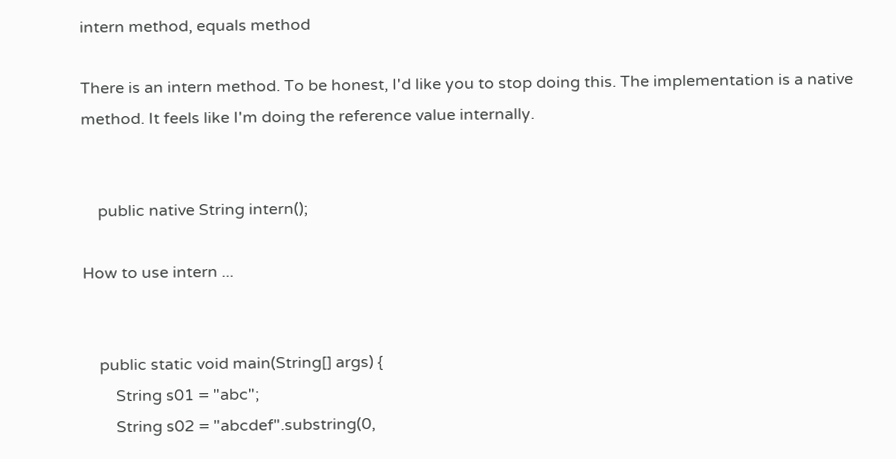intern method, equals method

There is an intern method. To be honest, I'd like you to stop doing this. The implementation is a native method. It feels like I'm doing the reference value internally.


    public native String intern();

How to use intern ...


    public static void main(String[] args) {
        String s01 = "abc";
        String s02 = "abcdef".substring(0,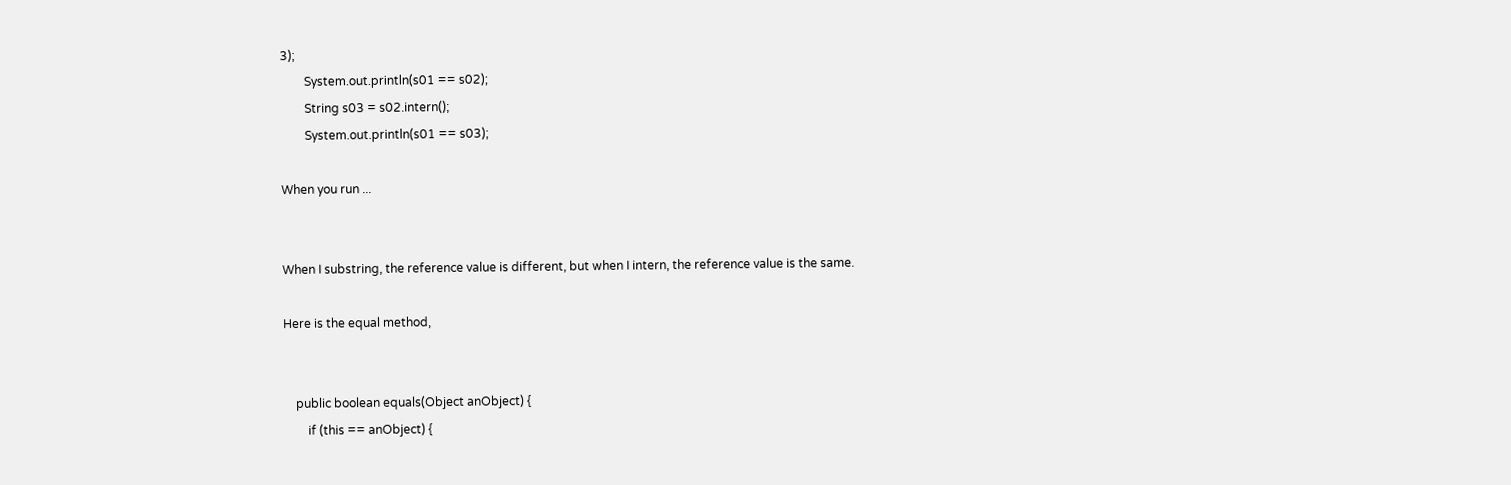3);
        System.out.println(s01 == s02);
        String s03 = s02.intern();
        System.out.println(s01 == s03);

When you run ...


When I substring, the reference value is different, but when I intern, the reference value is the same.

Here is the equal method,


    public boolean equals(Object anObject) {
        if (this == anObject) {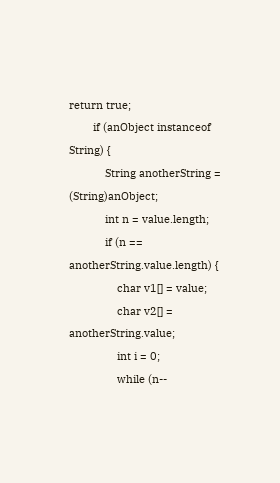return true;
        if (anObject instanceof String) {
            String anotherString = (String)anObject;
            int n = value.length;
            if (n == anotherString.value.length) {
                char v1[] = value;
                char v2[] = anotherString.value;
                int i = 0;
                while (n--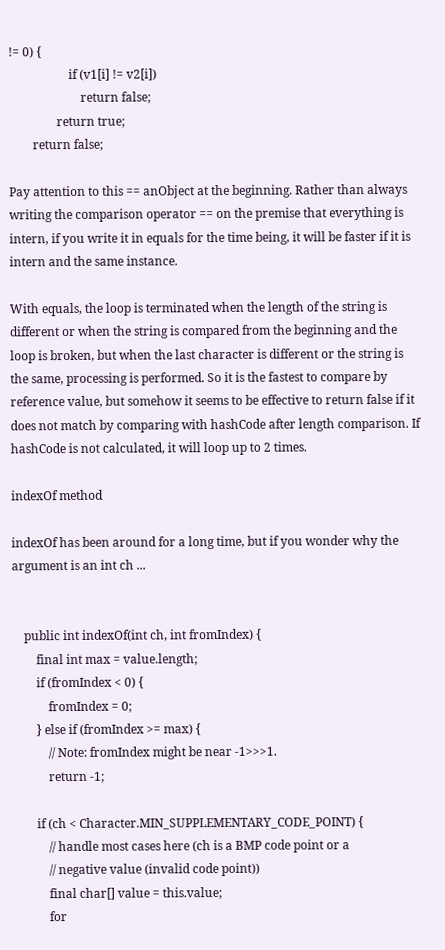!= 0) {
                    if (v1[i] != v2[i])
                        return false;
                return true;
        return false;

Pay attention to this == anObject at the beginning. Rather than always writing the comparison operator == on the premise that everything is intern, if you write it in equals for the time being, it will be faster if it is intern and the same instance.

With equals, the loop is terminated when the length of the string is different or when the string is compared from the beginning and the loop is broken, but when the last character is different or the string is the same, processing is performed. So it is the fastest to compare by reference value, but somehow it seems to be effective to return false if it does not match by comparing with hashCode after length comparison. If hashCode is not calculated, it will loop up to 2 times.

indexOf method

indexOf has been around for a long time, but if you wonder why the argument is an int ch ...


    public int indexOf(int ch, int fromIndex) {
        final int max = value.length;
        if (fromIndex < 0) {
            fromIndex = 0;
        } else if (fromIndex >= max) {
            // Note: fromIndex might be near -1>>>1.
            return -1;

        if (ch < Character.MIN_SUPPLEMENTARY_CODE_POINT) {
            // handle most cases here (ch is a BMP code point or a
            // negative value (invalid code point))
            final char[] value = this.value;
            for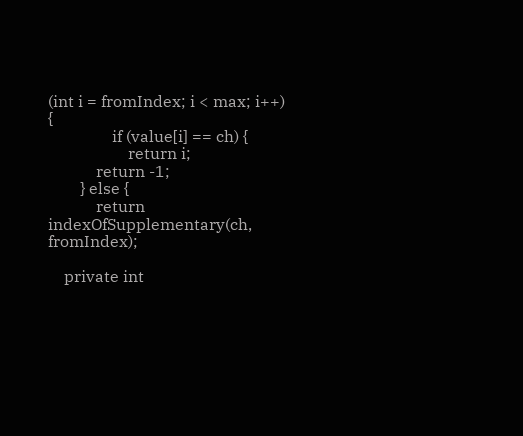(int i = fromIndex; i < max; i++) {
                if (value[i] == ch) {
                    return i;
            return -1;
        } else {
            return indexOfSupplementary(ch, fromIndex);

    private int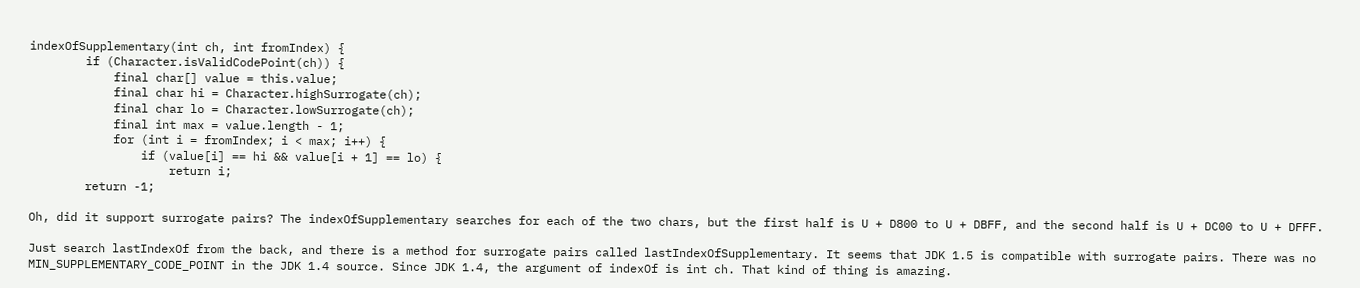indexOfSupplementary(int ch, int fromIndex) {
        if (Character.isValidCodePoint(ch)) {
            final char[] value = this.value;
            final char hi = Character.highSurrogate(ch);
            final char lo = Character.lowSurrogate(ch);
            final int max = value.length - 1;
            for (int i = fromIndex; i < max; i++) {
                if (value[i] == hi && value[i + 1] == lo) {
                    return i;
        return -1;

Oh, did it support surrogate pairs? The indexOfSupplementary searches for each of the two chars, but the first half is U + D800 to U + DBFF, and the second half is U + DC00 to U + DFFF.

Just search lastIndexOf from the back, and there is a method for surrogate pairs called lastIndexOfSupplementary. It seems that JDK 1.5 is compatible with surrogate pairs. There was no MIN_SUPPLEMENTARY_CODE_POINT in the JDK 1.4 source. Since JDK 1.4, the argument of indexOf is int ch. That kind of thing is amazing.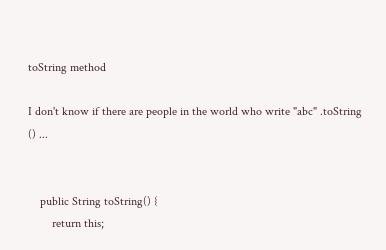toString method

I don't know if there are people in the world who write "abc" .toString () ...


    public String toString() {
        return this;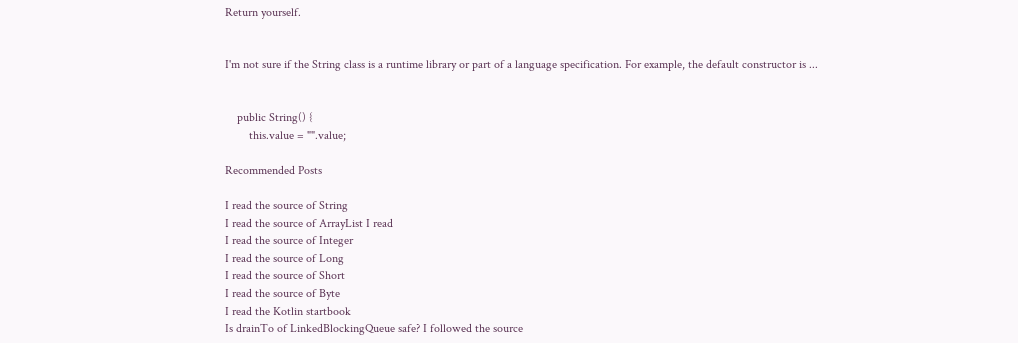Return yourself.


I'm not sure if the String class is a runtime library or part of a language specification. For example, the default constructor is ...


    public String() {
        this.value = "".value;

Recommended Posts

I read the source of String
I read the source of ArrayList I read
I read the source of Integer
I read the source of Long
I read the source of Short
I read the source of Byte
I read the Kotlin startbook
Is drainTo of LinkedBlockingQueue safe? I followed the source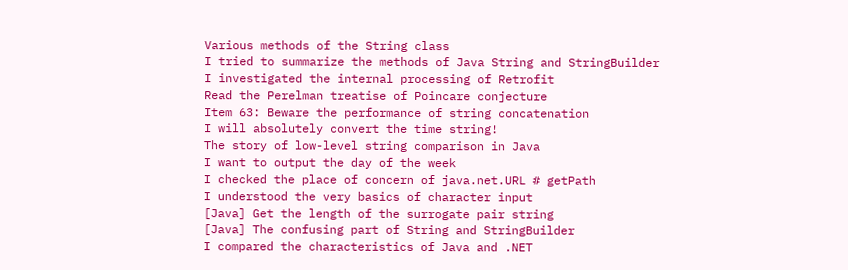Various methods of the String class
I tried to summarize the methods of Java String and StringBuilder
I investigated the internal processing of Retrofit
Read the Perelman treatise of Poincare conjecture
Item 63: Beware the performance of string concatenation
I will absolutely convert the time string!
The story of low-level string comparison in Java
I want to output the day of the week
I checked the place of concern of java.net.URL # getPath
I understood the very basics of character input
[Java] Get the length of the surrogate pair string
[Java] The confusing part of String and StringBuilder
I compared the characteristics of Java and .NET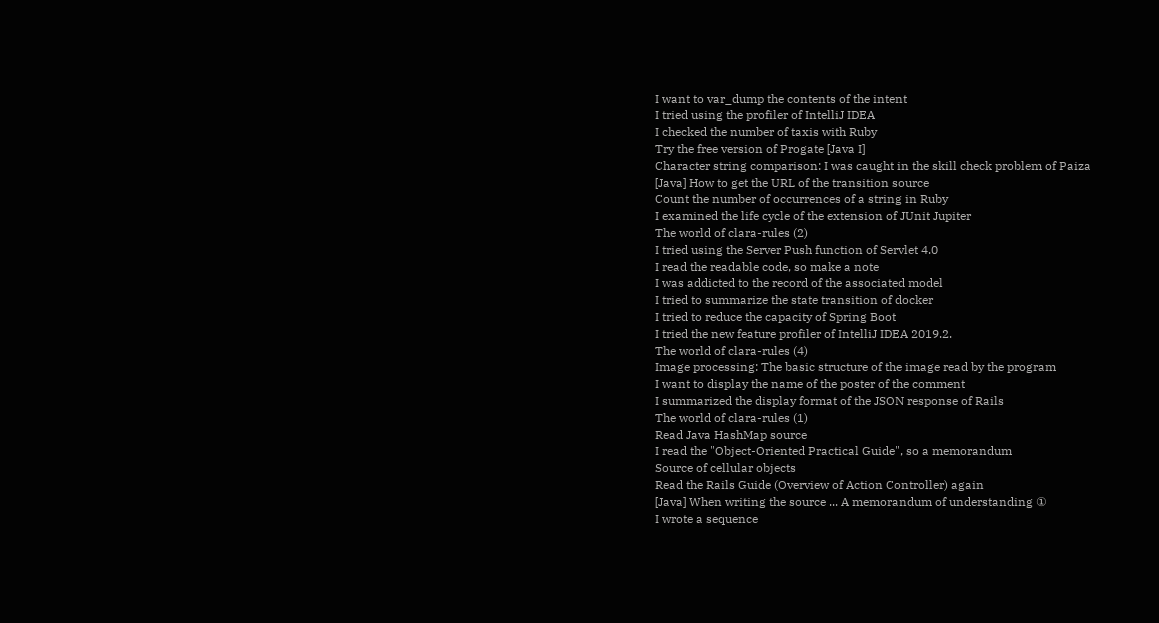I want to var_dump the contents of the intent
I tried using the profiler of IntelliJ IDEA
I checked the number of taxis with Ruby
Try the free version of Progate [Java I]
Character string comparison: I was caught in the skill check problem of Paiza
[Java] How to get the URL of the transition source
Count the number of occurrences of a string in Ruby
I examined the life cycle of the extension of JUnit Jupiter
The world of clara-rules (2)
I tried using the Server Push function of Servlet 4.0
I read the readable code, so make a note
I was addicted to the record of the associated model
I tried to summarize the state transition of docker
I tried to reduce the capacity of Spring Boot
I tried the new feature profiler of IntelliJ IDEA 2019.2.
The world of clara-rules (4)
Image processing: The basic structure of the image read by the program
I want to display the name of the poster of the comment
I summarized the display format of the JSON response of Rails
The world of clara-rules (1)
Read Java HashMap source
I read the "Object-Oriented Practical Guide", so a memorandum
Source of cellular objects
Read the Rails Guide (Overview of Action Controller) again
[Java] When writing the source ... A memorandum of understanding ①
I wrote a sequence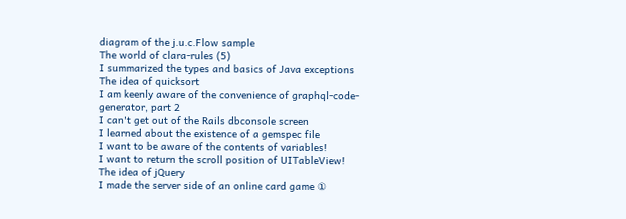diagram of the j.u.c.Flow sample
The world of clara-rules (5)
I summarized the types and basics of Java exceptions
The idea of quicksort
I am keenly aware of the convenience of graphql-code-generator, part 2
I can't get out of the Rails dbconsole screen
I learned about the existence of a gemspec file
I want to be aware of the contents of variables!
I want to return the scroll position of UITableView!
The idea of jQuery
I made the server side of an online card game ①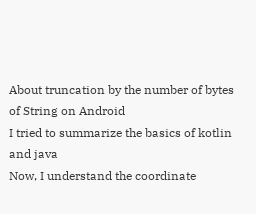About truncation by the number of bytes of String on Android
I tried to summarize the basics of kotlin and java
Now, I understand the coordinate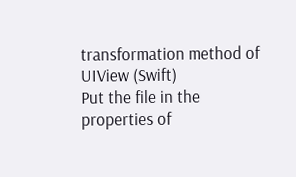transformation method of UIView (Swift)
Put the file in the properties of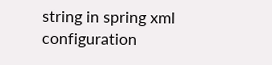string in spring xml configuration